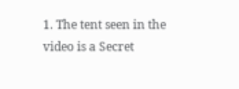1. The tent seen in the video is a Secret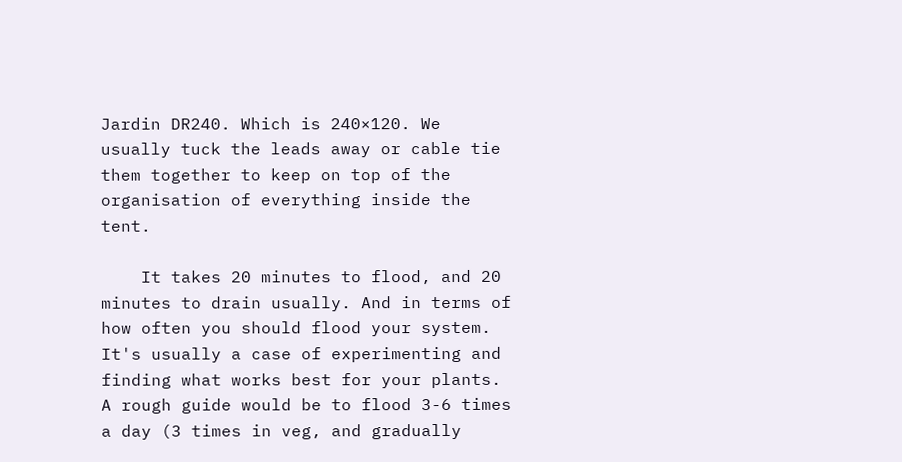Jardin DR240. Which is 240×120. We usually tuck the leads away or cable tie them together to keep on top of the organisation of everything inside the tent.

    It takes 20 minutes to flood, and 20 minutes to drain usually. And in terms of how often you should flood your system. It's usually a case of experimenting and finding what works best for your plants. A rough guide would be to flood 3-6 times a day (3 times in veg, and gradually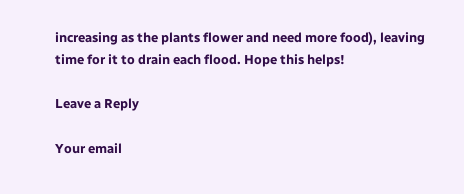increasing as the plants flower and need more food), leaving time for it to drain each flood. Hope this helps!

Leave a Reply

Your email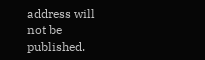address will not be published.